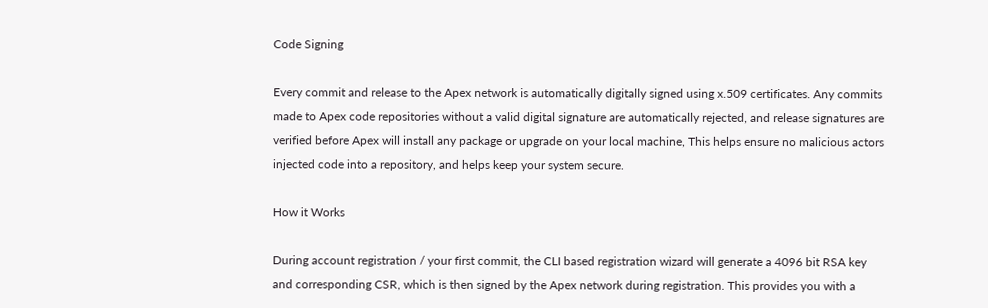Code Signing

Every commit and release to the Apex network is automatically digitally signed using x.509 certificates. Any commits made to Apex code repositories without a valid digital signature are automatically rejected, and release signatures are verified before Apex will install any package or upgrade on your local machine, This helps ensure no malicious actors injected code into a repository, and helps keep your system secure.

How it Works

During account registration / your first commit, the CLI based registration wizard will generate a 4096 bit RSA key and corresponding CSR, which is then signed by the Apex network during registration. This provides you with a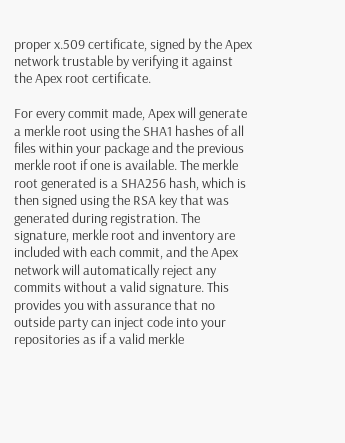proper x.509 certificate, signed by the Apex network trustable by verifying it against the Apex root certificate.

For every commit made, Apex will generate a merkle root using the SHA1 hashes of all files within your package and the previous merkle root if one is available. The merkle root generated is a SHA256 hash, which is then signed using the RSA key that was generated during registration. The signature, merkle root and inventory are included with each commit, and the Apex network will automatically reject any commits without a valid signature. This provides you with assurance that no outside party can inject code into your repositories as if a valid merkle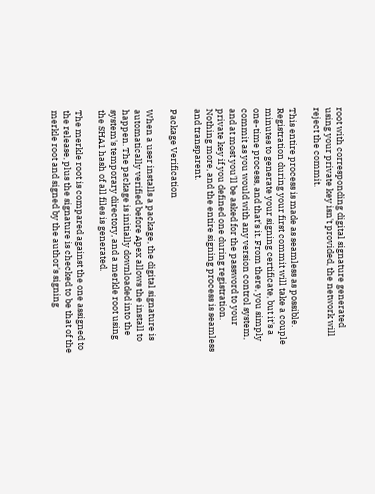root with corresponding digital signature generated using your private key isn't provided, the network will reject the commit.

This entire process is made as seamless as possible. Registration during your first commit will take a couple minutes to generate your signing certificate, but it's a one-time process, and that's it. From there, you simply commit as you would with any version control system, and at most you'll be asked for the password to your private key if you defined one during registration. Nothing more, and the entire signing process is seamless and transparent.

Package Verification

When a user installs a package, the digital signature is automatically verified before Apex allows the install to happen. The package is initially downloaded into the system's temporary directory, and a merkle root using the SHA1 hash of all files is generated.

The merkle root is compared against the one assigned to the release, plus the signature is checked to be that of the merkle root and signed by the author's signing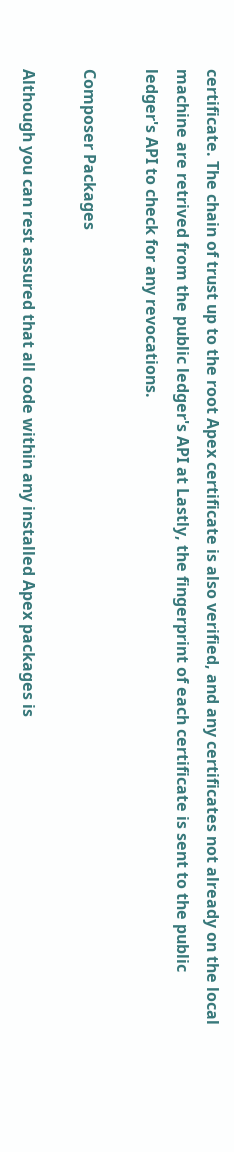certificate. The chain of trust up to the root Apex certificate is also verified, and any certificates not already on the local machine are retrived from the public ledger's API at Lastly, the fingerprint of each certificate is sent to the public ledger's API to check for any revocations.

Composer Packages

Although you can rest assured that all code within any installed Apex packages is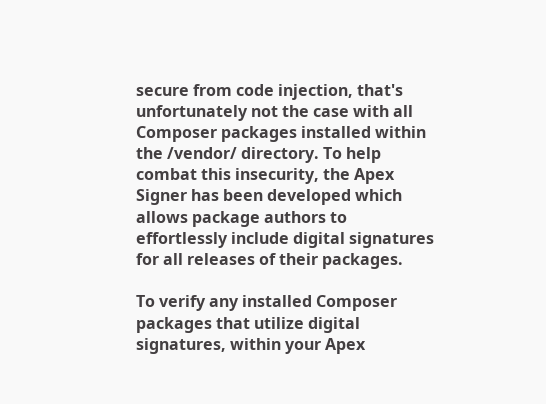secure from code injection, that's unfortunately not the case with all Composer packages installed within the /vendor/ directory. To help combat this insecurity, the Apex Signer has been developed which allows package authors to effortlessly include digital signatures for all releases of their packages.

To verify any installed Composer packages that utilize digital signatures, within your Apex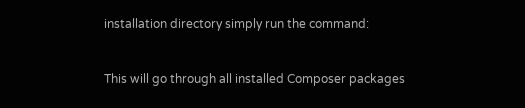installation directory simply run the command:


This will go through all installed Composer packages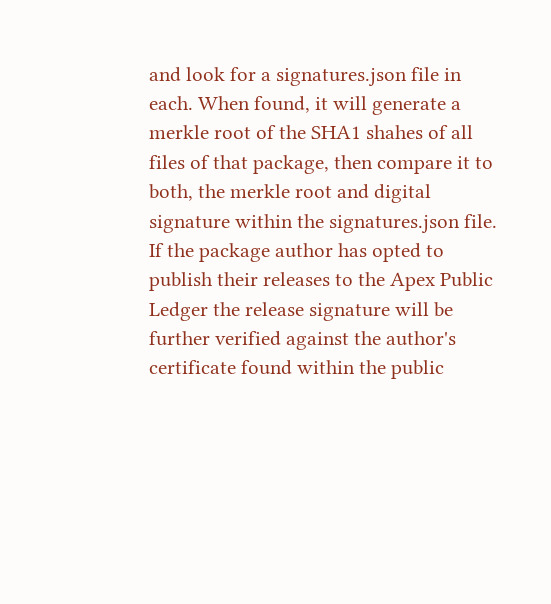and look for a signatures.json file in each. When found, it will generate a merkle root of the SHA1 shahes of all files of that package, then compare it to both, the merkle root and digital signature within the signatures.json file. If the package author has opted to publish their releases to the Apex Public Ledger the release signature will be further verified against the author's certificate found within the public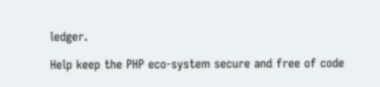ledger.

Help keep the PHP eco-system secure and free of code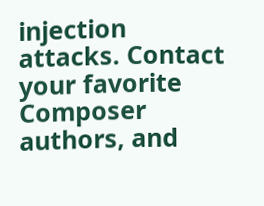injection attacks. Contact your favorite Composer authors, and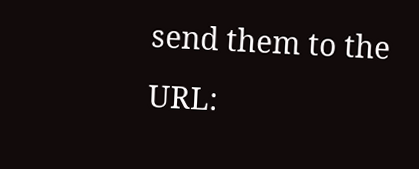send them to the URL: